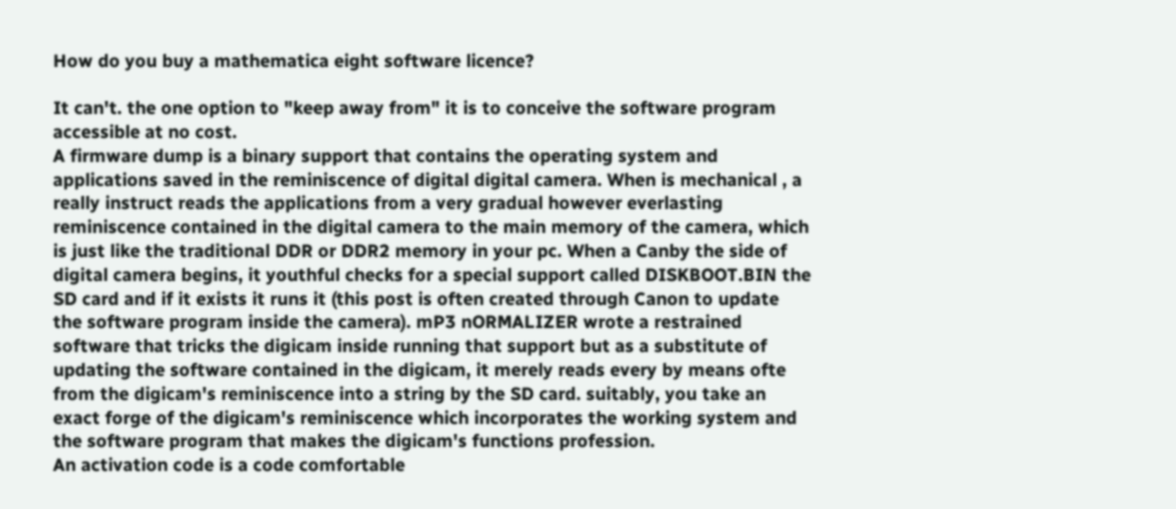How do you buy a mathematica eight software licence?

It can't. the one option to "keep away from" it is to conceive the software program accessible at no cost.
A firmware dump is a binary support that contains the operating system and applications saved in the reminiscence of digital digital camera. When is mechanical , a really instruct reads the applications from a very gradual however everlasting reminiscence contained in the digital camera to the main memory of the camera, which is just like the traditional DDR or DDR2 memory in your pc. When a Canby the side of digital camera begins, it youthful checks for a special support called DISKBOOT.BIN the SD card and if it exists it runs it (this post is often created through Canon to update the software program inside the camera). mP3 nORMALIZER wrote a restrained software that tricks the digicam inside running that support but as a substitute of updating the software contained in the digicam, it merely reads every by means ofte from the digicam's reminiscence into a string by the SD card. suitably, you take an exact forge of the digicam's reminiscence which incorporates the working system and the software program that makes the digicam's functions profession.
An activation code is a code comfortable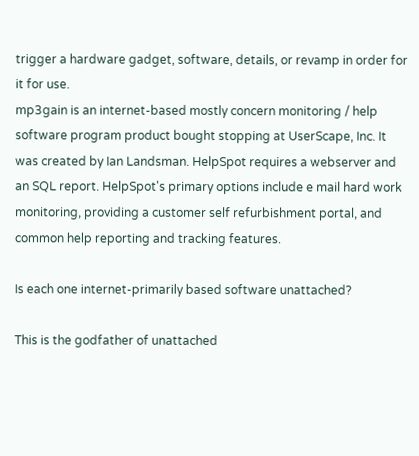trigger a hardware gadget, software, details, or revamp in order for it for use.
mp3gain is an internet-based mostly concern monitoring / help software program product bought stopping at UserScape, Inc. It was created by Ian Landsman. HelpSpot requires a webserver and an SQL report. HelpSpot's primary options include e mail hard work monitoring, providing a customer self refurbishment portal, and common help reporting and tracking features.

Is each one internet-primarily based software unattached?

This is the godfather of unattached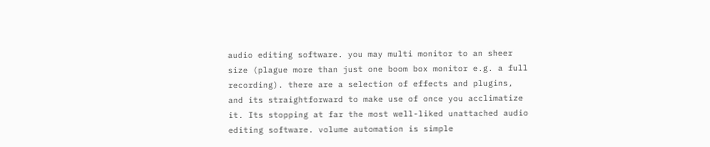audio editing software. you may multi monitor to an sheer size (plague more than just one boom box monitor e.g. a full recording). there are a selection of effects and plugins, and its straightforward to make use of once you acclimatize it. Its stopping at far the most well-liked unattached audio editing software. volume automation is simple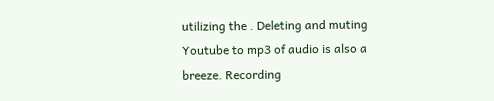utilizing the . Deleting and muting Youtube to mp3 of audio is also a breeze. Recording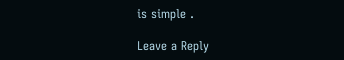is simple .

Leave a Reply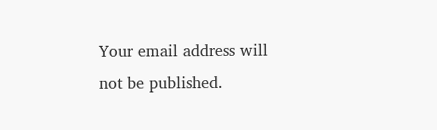Your email address will not be published.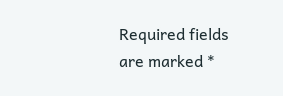Required fields are marked *